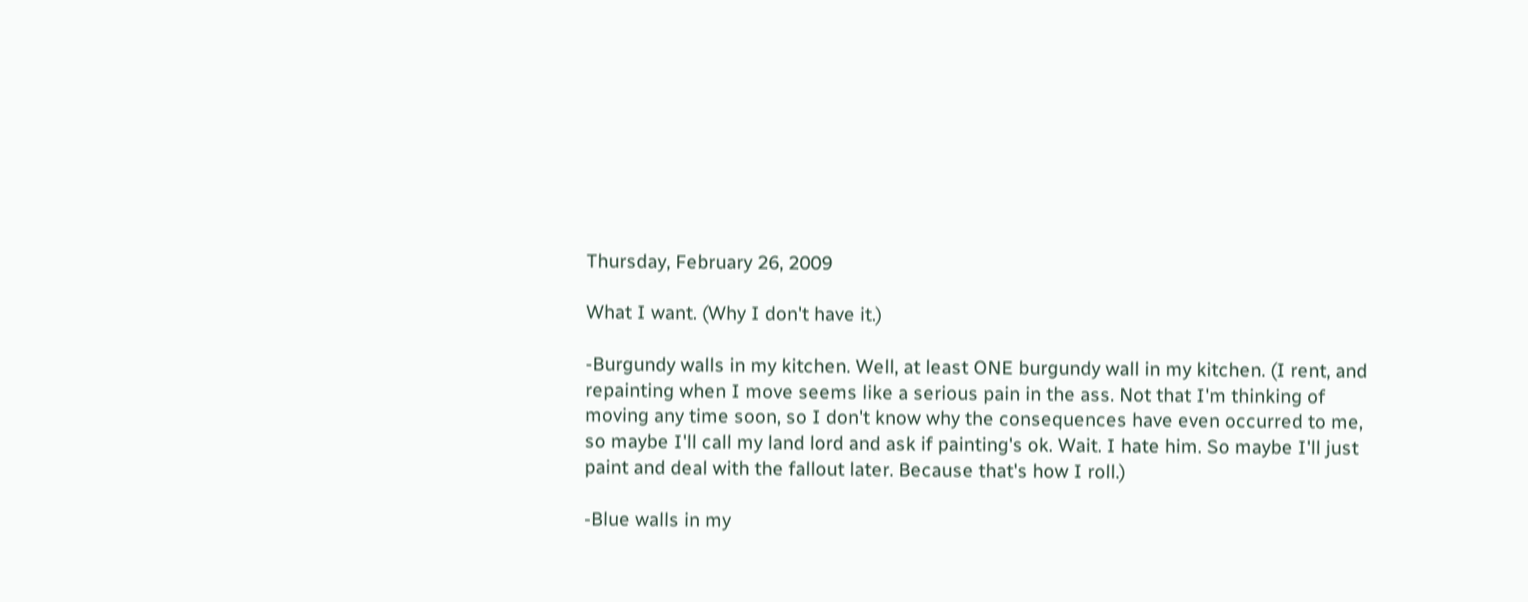Thursday, February 26, 2009

What I want. (Why I don't have it.)

-Burgundy walls in my kitchen. Well, at least ONE burgundy wall in my kitchen. (I rent, and repainting when I move seems like a serious pain in the ass. Not that I'm thinking of moving any time soon, so I don't know why the consequences have even occurred to me, so maybe I'll call my land lord and ask if painting's ok. Wait. I hate him. So maybe I'll just paint and deal with the fallout later. Because that's how I roll.)

-Blue walls in my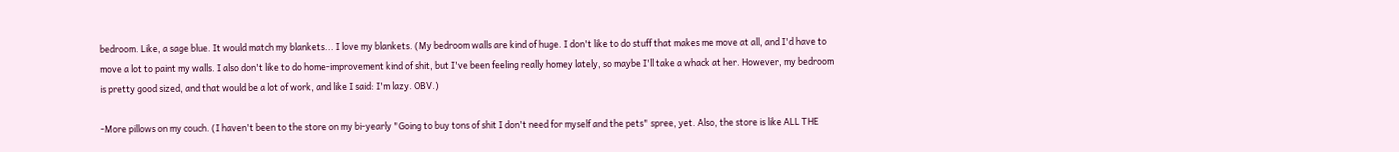bedroom. Like, a sage blue. It would match my blankets... I love my blankets. (My bedroom walls are kind of huge. I don't like to do stuff that makes me move at all, and I'd have to move a lot to paint my walls. I also don't like to do home-improvement kind of shit, but I've been feeling really homey lately, so maybe I'll take a whack at her. However, my bedroom is pretty good sized, and that would be a lot of work, and like I said: I'm lazy. OBV.)

-More pillows on my couch. (I haven't been to the store on my bi-yearly "Going to buy tons of shit I don't need for myself and the pets" spree, yet. Also, the store is like ALL THE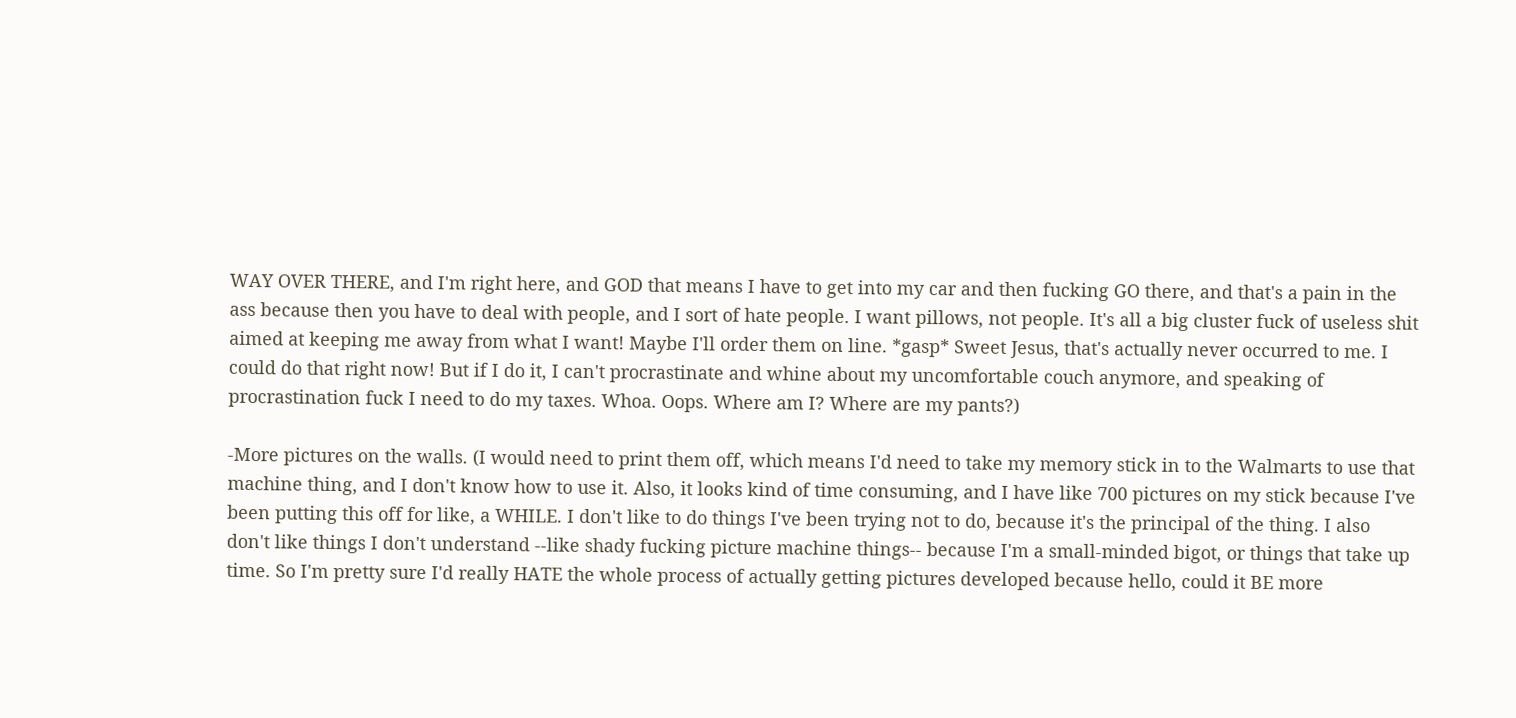WAY OVER THERE, and I'm right here, and GOD that means I have to get into my car and then fucking GO there, and that's a pain in the ass because then you have to deal with people, and I sort of hate people. I want pillows, not people. It's all a big cluster fuck of useless shit aimed at keeping me away from what I want! Maybe I'll order them on line. *gasp* Sweet Jesus, that's actually never occurred to me. I could do that right now! But if I do it, I can't procrastinate and whine about my uncomfortable couch anymore, and speaking of procrastination fuck I need to do my taxes. Whoa. Oops. Where am I? Where are my pants?)

-More pictures on the walls. (I would need to print them off, which means I'd need to take my memory stick in to the Walmarts to use that machine thing, and I don't know how to use it. Also, it looks kind of time consuming, and I have like 700 pictures on my stick because I've been putting this off for like, a WHILE. I don't like to do things I've been trying not to do, because it's the principal of the thing. I also don't like things I don't understand --like shady fucking picture machine things-- because I'm a small-minded bigot, or things that take up time. So I'm pretty sure I'd really HATE the whole process of actually getting pictures developed because hello, could it BE more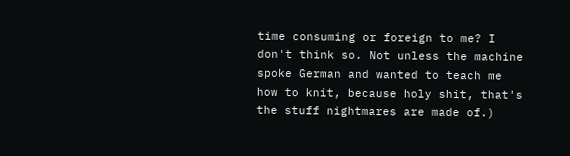time consuming or foreign to me? I don't think so. Not unless the machine spoke German and wanted to teach me how to knit, because holy shit, that's the stuff nightmares are made of.)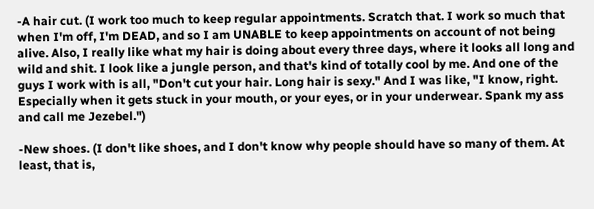-A hair cut. (I work too much to keep regular appointments. Scratch that. I work so much that when I'm off, I'm DEAD, and so I am UNABLE to keep appointments on account of not being alive. Also, I really like what my hair is doing about every three days, where it looks all long and wild and shit. I look like a jungle person, and that's kind of totally cool by me. And one of the guys I work with is all, "Don't cut your hair. Long hair is sexy." And I was like, "I know, right. Especially when it gets stuck in your mouth, or your eyes, or in your underwear. Spank my ass and call me Jezebel.")

-New shoes. (I don't like shoes, and I don't know why people should have so many of them. At least, that is,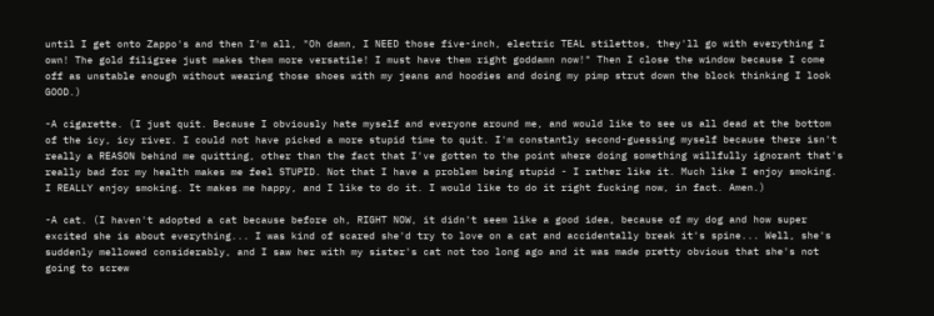until I get onto Zappo's and then I'm all, "Oh damn, I NEED those five-inch, electric TEAL stilettos, they'll go with everything I own! The gold filigree just makes them more versatile! I must have them right goddamn now!" Then I close the window because I come off as unstable enough without wearing those shoes with my jeans and hoodies and doing my pimp strut down the block thinking I look GOOD.)

-A cigarette. (I just quit. Because I obviously hate myself and everyone around me, and would like to see us all dead at the bottom of the icy, icy river. I could not have picked a more stupid time to quit. I'm constantly second-guessing myself because there isn't really a REASON behind me quitting, other than the fact that I've gotten to the point where doing something willfully ignorant that's really bad for my health makes me feel STUPID. Not that I have a problem being stupid - I rather like it. Much like I enjoy smoking. I REALLY enjoy smoking. It makes me happy, and I like to do it. I would like to do it right fucking now, in fact. Amen.)

-A cat. (I haven't adopted a cat because before oh, RIGHT NOW, it didn't seem like a good idea, because of my dog and how super excited she is about everything... I was kind of scared she'd try to love on a cat and accidentally break it's spine... Well, she's suddenly mellowed considerably, and I saw her with my sister's cat not too long ago and it was made pretty obvious that she's not going to screw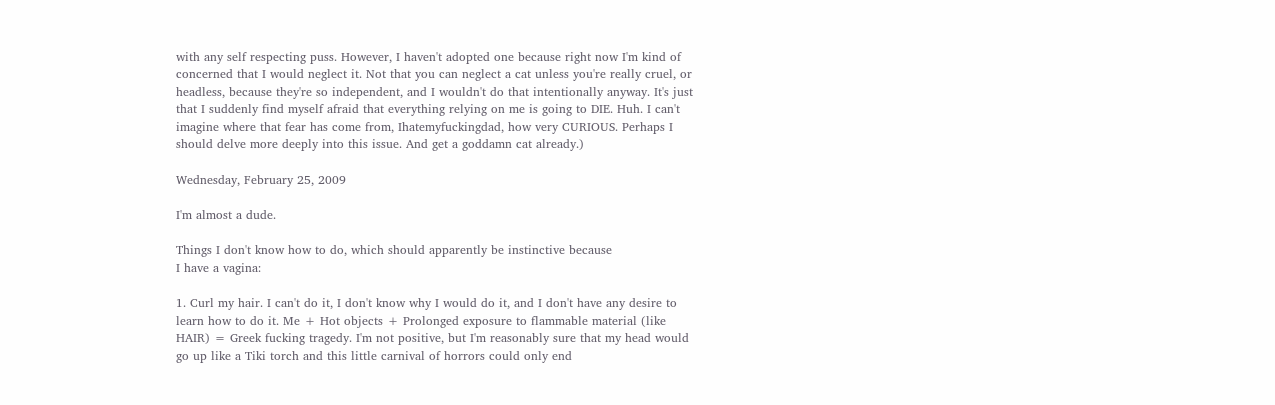with any self respecting puss. However, I haven't adopted one because right now I'm kind of concerned that I would neglect it. Not that you can neglect a cat unless you're really cruel, or headless, because they're so independent, and I wouldn't do that intentionally anyway. It's just that I suddenly find myself afraid that everything relying on me is going to DIE. Huh. I can't imagine where that fear has come from, Ihatemyfuckingdad, how very CURIOUS. Perhaps I should delve more deeply into this issue. And get a goddamn cat already.)

Wednesday, February 25, 2009

I'm almost a dude.

Things I don't know how to do, which should apparently be instinctive because
I have a vagina:

1. Curl my hair. I can't do it, I don't know why I would do it, and I don't have any desire to learn how to do it. Me + Hot objects + Prolonged exposure to flammable material (like HAIR) = Greek fucking tragedy. I'm not positive, but I'm reasonably sure that my head would go up like a Tiki torch and this little carnival of horrors could only end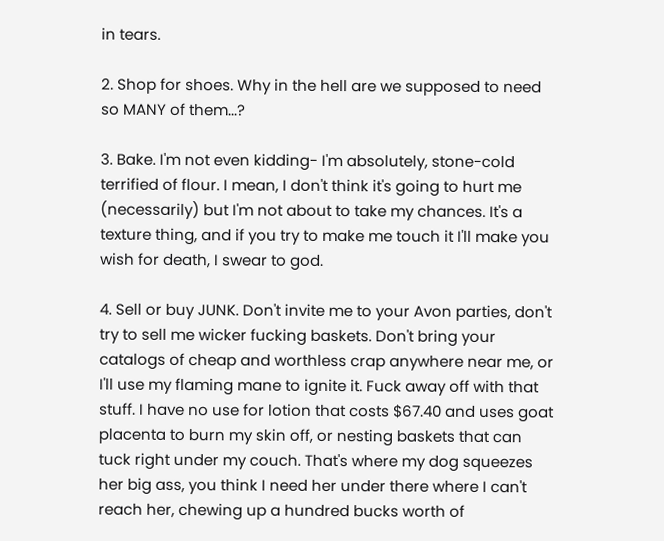in tears.

2. Shop for shoes. Why in the hell are we supposed to need so MANY of them...?

3. Bake. I'm not even kidding- I'm absolutely, stone-cold terrified of flour. I mean, I don't think it's going to hurt me (necessarily) but I'm not about to take my chances. It's a texture thing, and if you try to make me touch it I'll make you wish for death, I swear to god.

4. Sell or buy JUNK. Don't invite me to your Avon parties, don't try to sell me wicker fucking baskets. Don't bring your catalogs of cheap and worthless crap anywhere near me, or I'll use my flaming mane to ignite it. Fuck away off with that stuff. I have no use for lotion that costs $67.40 and uses goat placenta to burn my skin off, or nesting baskets that can tuck right under my couch. That's where my dog squeezes her big ass, you think I need her under there where I can't reach her, chewing up a hundred bucks worth of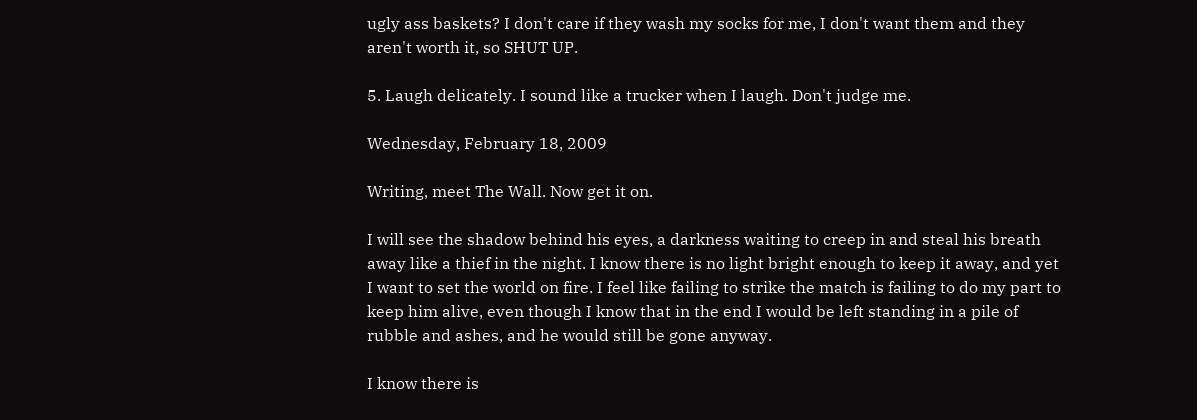ugly ass baskets? I don't care if they wash my socks for me, I don't want them and they aren't worth it, so SHUT UP.

5. Laugh delicately. I sound like a trucker when I laugh. Don't judge me.

Wednesday, February 18, 2009

Writing, meet The Wall. Now get it on.

I will see the shadow behind his eyes, a darkness waiting to creep in and steal his breath away like a thief in the night. I know there is no light bright enough to keep it away, and yet I want to set the world on fire. I feel like failing to strike the match is failing to do my part to keep him alive, even though I know that in the end I would be left standing in a pile of rubble and ashes, and he would still be gone anyway.

I know there is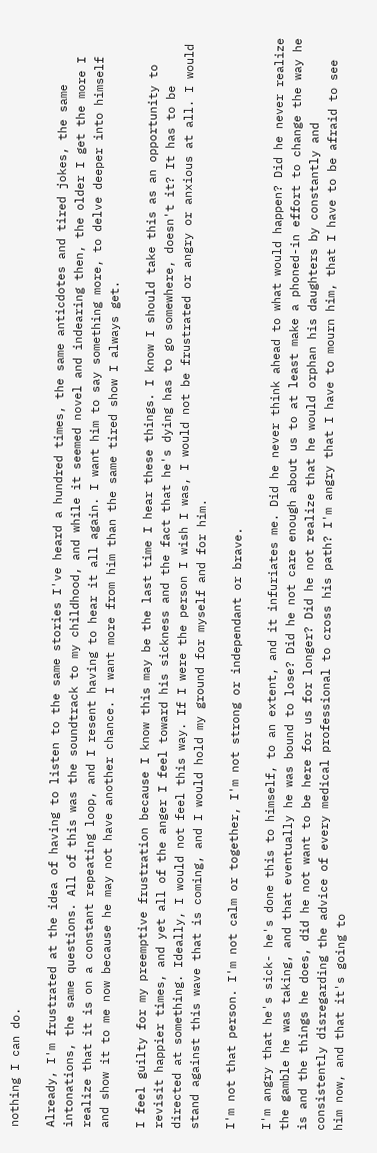nothing I can do.

Already, I'm frustrated at the idea of having to listen to the same stories I've heard a hundred times, the same anticdotes and tired jokes, the same intonations, the same questions. All of this was the soundtrack to my childhood, and while it seemed novel and indearing then, the older I get the more I realize that it is on a constant repeating loop, and I resent having to hear it all again. I want him to say something more, to delve deeper into himself and show it to me now because he may not have another chance. I want more from him than the same tired show I always get.

I feel guilty for my preemptive frustration because I know this may be the last time I hear these things. I know I should take this as an opportunity to revisit happier times, and yet all of the anger I feel toward his sickness and the fact that he's dying has to go somewhere, doesn't it? It has to be directed at something. Ideally, I would not feel this way. If I were the person I wish I was, I would not be frustrated or angry or anxious at all. I would stand against this wave that is coming, and I would hold my ground for myself and for him.

I'm not that person. I'm not calm or together, I'm not strong or independant or brave.

I'm angry that he's sick- he's done this to himself, to an extent, and it infuriates me. Did he never think ahead to what would happen? Did he never realize the gamble he was taking, and that eventually he was bound to lose? Did he not care enough about us to at least make a phoned-in effort to change the way he is and the things he does, did he not want to be here for us for longer? Did he not realize that he would orphan his daughters by constantly and consistently disregarding the advice of every medical professional to cross his path? I'm angry that I have to mourn him, that I have to be afraid to see him now, and that it's going to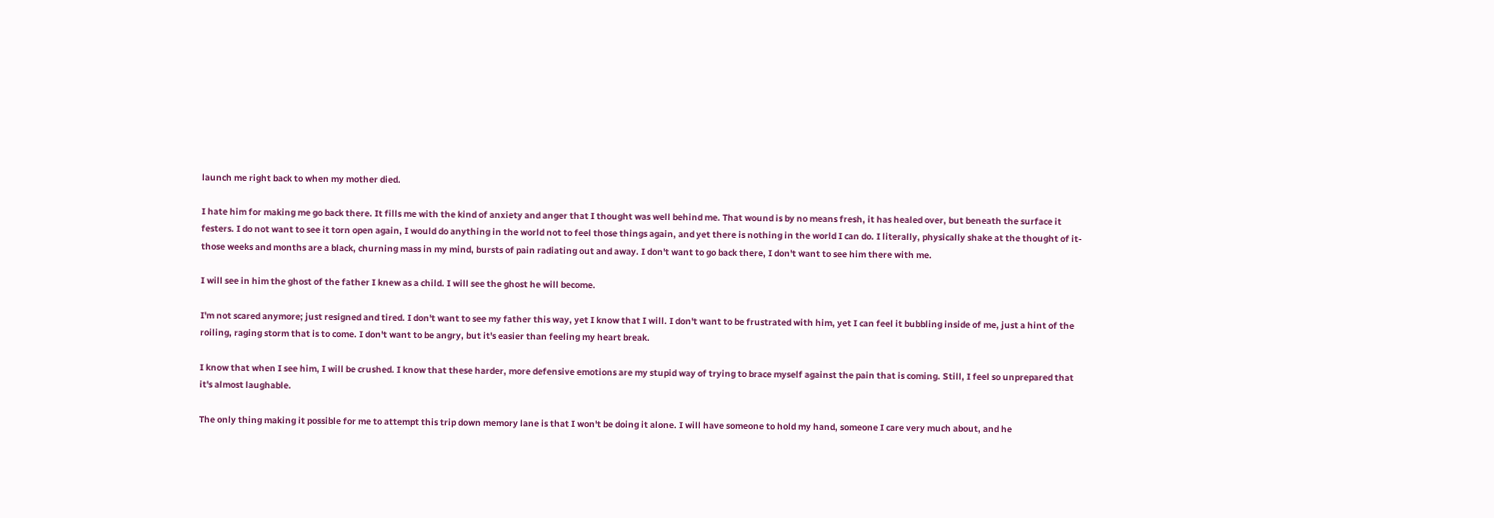launch me right back to when my mother died.

I hate him for making me go back there. It fills me with the kind of anxiety and anger that I thought was well behind me. That wound is by no means fresh, it has healed over, but beneath the surface it festers. I do not want to see it torn open again, I would do anything in the world not to feel those things again, and yet there is nothing in the world I can do. I literally, physically shake at the thought of it- those weeks and months are a black, churning mass in my mind, bursts of pain radiating out and away. I don't want to go back there, I don't want to see him there with me.

I will see in him the ghost of the father I knew as a child. I will see the ghost he will become.

I'm not scared anymore; just resigned and tired. I don't want to see my father this way, yet I know that I will. I don't want to be frustrated with him, yet I can feel it bubbling inside of me, just a hint of the roiling, raging storm that is to come. I don't want to be angry, but it's easier than feeling my heart break.

I know that when I see him, I will be crushed. I know that these harder, more defensive emotions are my stupid way of trying to brace myself against the pain that is coming. Still, I feel so unprepared that it's almost laughable.

The only thing making it possible for me to attempt this trip down memory lane is that I won't be doing it alone. I will have someone to hold my hand, someone I care very much about, and he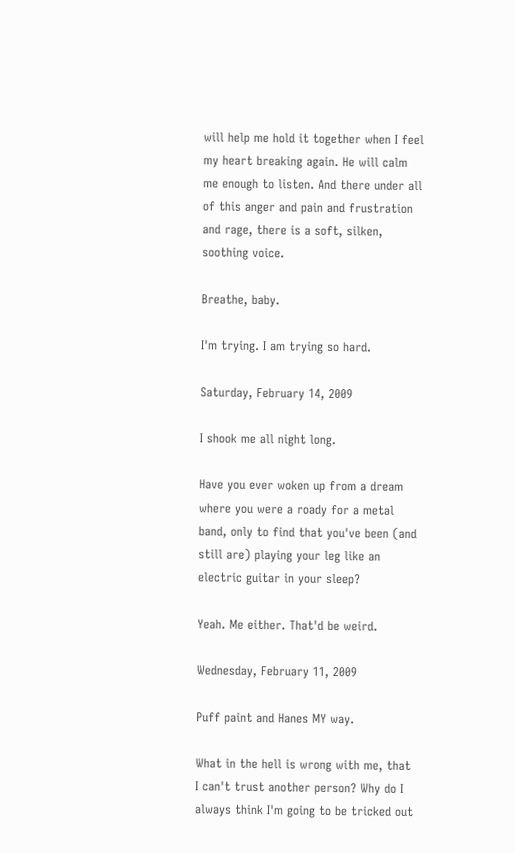will help me hold it together when I feel my heart breaking again. He will calm me enough to listen. And there under all of this anger and pain and frustration and rage, there is a soft, silken, soothing voice.

Breathe, baby.

I'm trying. I am trying so hard.

Saturday, February 14, 2009

I shook me all night long.

Have you ever woken up from a dream where you were a roady for a metal band, only to find that you've been (and still are) playing your leg like an electric guitar in your sleep?

Yeah. Me either. That'd be weird.

Wednesday, February 11, 2009

Puff paint and Hanes MY way.

What in the hell is wrong with me, that I can't trust another person? Why do I always think I'm going to be tricked out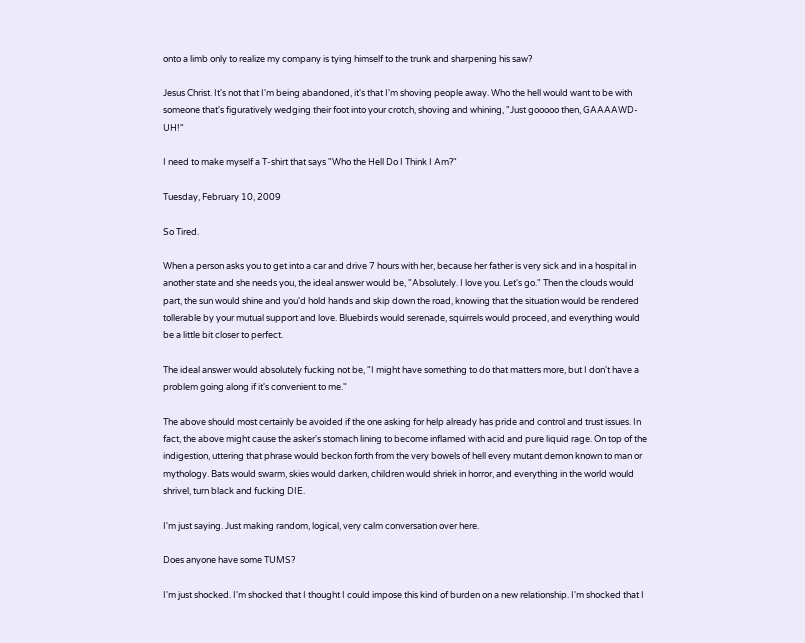onto a limb only to realize my company is tying himself to the trunk and sharpening his saw?

Jesus Christ. It's not that I'm being abandoned, it's that I'm shoving people away. Who the hell would want to be with someone that's figuratively wedging their foot into your crotch, shoving and whining, "Just gooooo then, GAAAAWD-UH!"

I need to make myself a T-shirt that says "Who the Hell Do I Think I Am?"

Tuesday, February 10, 2009

So Tired.

When a person asks you to get into a car and drive 7 hours with her, because her father is very sick and in a hospital in another state and she needs you, the ideal answer would be, "Absolutely. I love you. Let's go." Then the clouds would part, the sun would shine and you'd hold hands and skip down the road, knowing that the situation would be rendered tollerable by your mutual support and love. Bluebirds would serenade, squirrels would proceed, and everything would be a little bit closer to perfect.

The ideal answer would absolutely fucking not be, "I might have something to do that matters more, but I don't have a problem going along if it's convenient to me."

The above should most certainly be avoided if the one asking for help already has pride and control and trust issues. In fact, the above might cause the asker's stomach lining to become inflamed with acid and pure liquid rage. On top of the indigestion, uttering that phrase would beckon forth from the very bowels of hell every mutant demon known to man or mythology. Bats would swarm, skies would darken, children would shriek in horror, and everything in the world would shrivel, turn black and fucking DIE.

I'm just saying. Just making random, logical, very calm conversation over here.

Does anyone have some TUMS?

I'm just shocked. I'm shocked that I thought I could impose this kind of burden on a new relationship. I'm shocked that I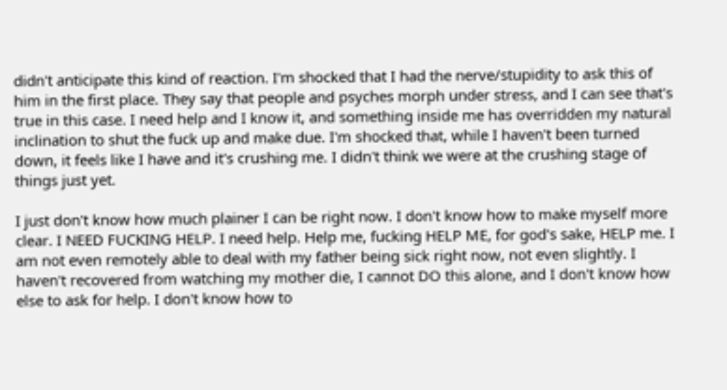didn't anticipate this kind of reaction. I'm shocked that I had the nerve/stupidity to ask this of him in the first place. They say that people and psyches morph under stress, and I can see that's true in this case. I need help and I know it, and something inside me has overridden my natural inclination to shut the fuck up and make due. I'm shocked that, while I haven't been turned down, it feels like I have and it's crushing me. I didn't think we were at the crushing stage of things just yet.

I just don't know how much plainer I can be right now. I don't know how to make myself more clear. I NEED FUCKING HELP. I need help. Help me, fucking HELP ME, for god's sake, HELP me. I am not even remotely able to deal with my father being sick right now, not even slightly. I haven't recovered from watching my mother die, I cannot DO this alone, and I don't know how else to ask for help. I don't know how to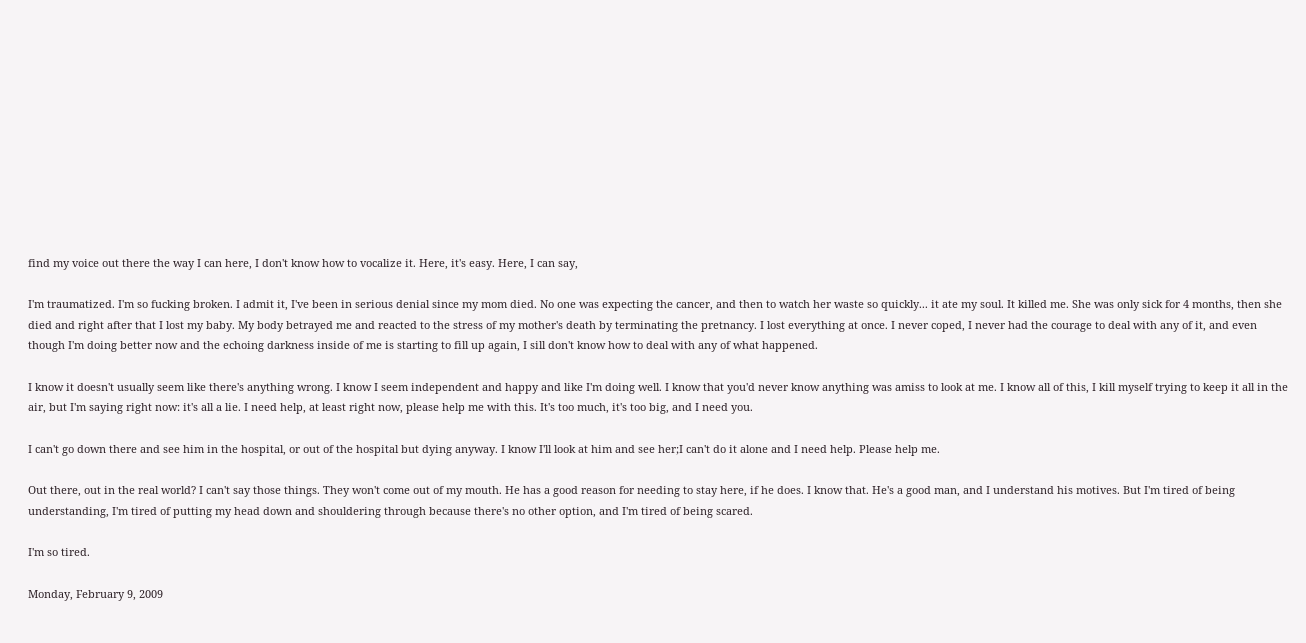find my voice out there the way I can here, I don't know how to vocalize it. Here, it's easy. Here, I can say,

I'm traumatized. I'm so fucking broken. I admit it, I've been in serious denial since my mom died. No one was expecting the cancer, and then to watch her waste so quickly... it ate my soul. It killed me. She was only sick for 4 months, then she died and right after that I lost my baby. My body betrayed me and reacted to the stress of my mother's death by terminating the pretnancy. I lost everything at once. I never coped, I never had the courage to deal with any of it, and even though I'm doing better now and the echoing darkness inside of me is starting to fill up again, I sill don't know how to deal with any of what happened.

I know it doesn't usually seem like there's anything wrong. I know I seem independent and happy and like I'm doing well. I know that you'd never know anything was amiss to look at me. I know all of this, I kill myself trying to keep it all in the air, but I'm saying right now: it's all a lie. I need help, at least right now, please help me with this. It's too much, it's too big, and I need you.

I can't go down there and see him in the hospital, or out of the hospital but dying anyway. I know I'll look at him and see her;I can't do it alone and I need help. Please help me.

Out there, out in the real world? I can't say those things. They won't come out of my mouth. He has a good reason for needing to stay here, if he does. I know that. He's a good man, and I understand his motives. But I'm tired of being understanding, I'm tired of putting my head down and shouldering through because there's no other option, and I'm tired of being scared.

I'm so tired.

Monday, February 9, 2009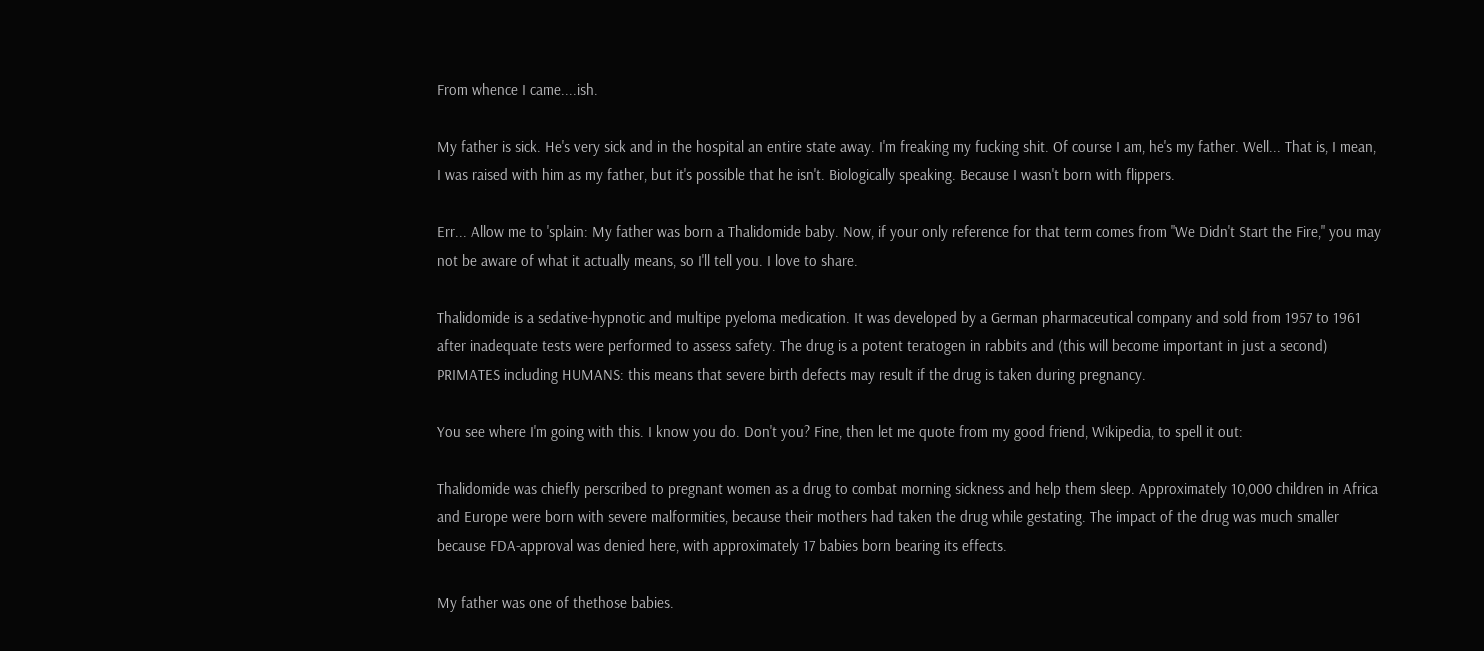From whence I came....ish.

My father is sick. He's very sick and in the hospital an entire state away. I'm freaking my fucking shit. Of course I am, he's my father. Well... That is, I mean, I was raised with him as my father, but it's possible that he isn't. Biologically speaking. Because I wasn't born with flippers.

Err... Allow me to 'splain: My father was born a Thalidomide baby. Now, if your only reference for that term comes from "We Didn't Start the Fire," you may not be aware of what it actually means, so I'll tell you. I love to share.

Thalidomide is a sedative-hypnotic and multipe pyeloma medication. It was developed by a German pharmaceutical company and sold from 1957 to 1961 after inadequate tests were performed to assess safety. The drug is a potent teratogen in rabbits and (this will become important in just a second) PRIMATES including HUMANS: this means that severe birth defects may result if the drug is taken during pregnancy.

You see where I'm going with this. I know you do. Don't you? Fine, then let me quote from my good friend, Wikipedia, to spell it out:

Thalidomide was chiefly perscribed to pregnant women as a drug to combat morning sickness and help them sleep. Approximately 10,000 children in Africa and Europe were born with severe malformities, because their mothers had taken the drug while gestating. The impact of the drug was much smaller because FDA-approval was denied here, with approximately 17 babies born bearing its effects.

My father was one of thethose babies.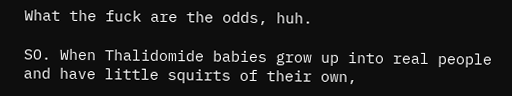What the fuck are the odds, huh.

SO. When Thalidomide babies grow up into real people and have little squirts of their own,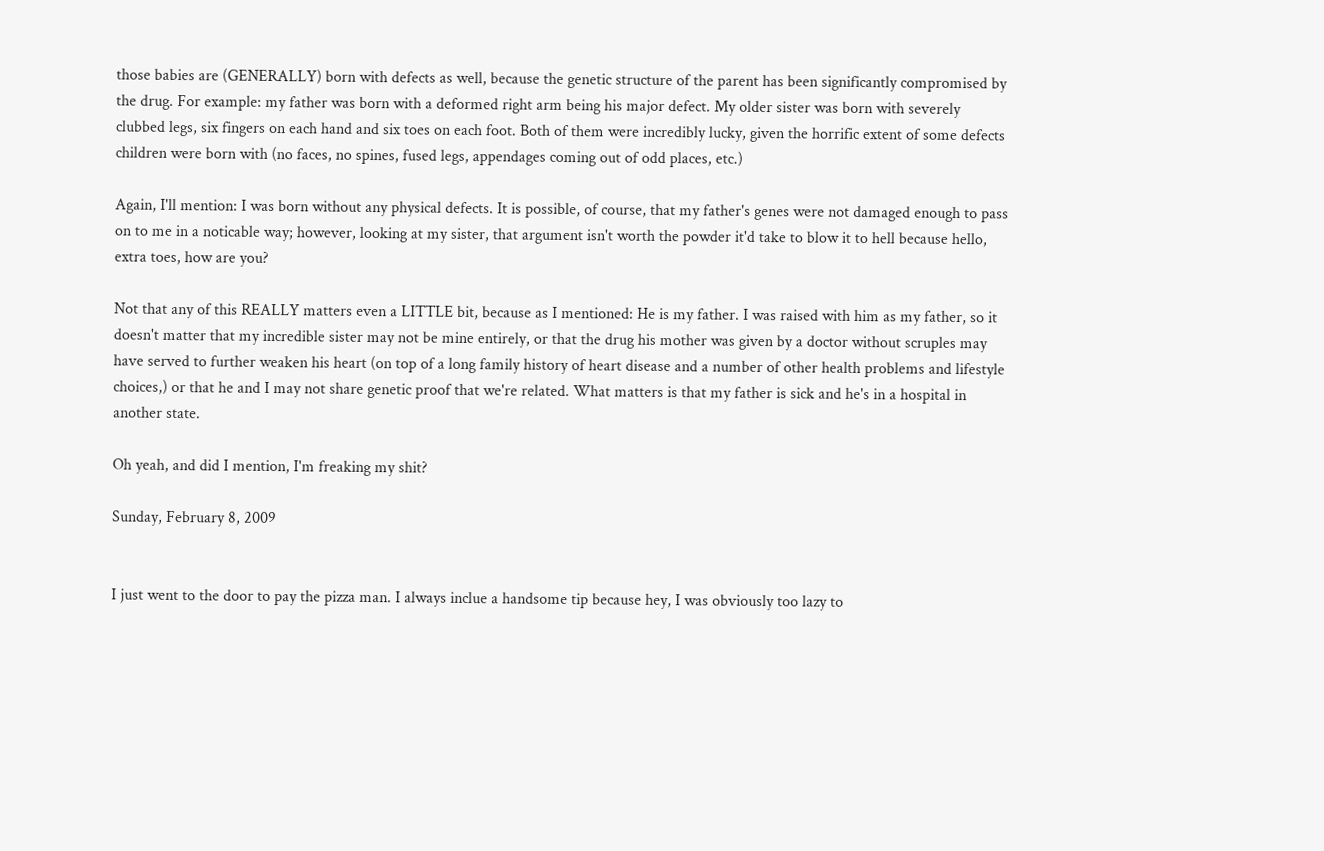those babies are (GENERALLY) born with defects as well, because the genetic structure of the parent has been significantly compromised by the drug. For example: my father was born with a deformed right arm being his major defect. My older sister was born with severely clubbed legs, six fingers on each hand and six toes on each foot. Both of them were incredibly lucky, given the horrific extent of some defects children were born with (no faces, no spines, fused legs, appendages coming out of odd places, etc.)

Again, I'll mention: I was born without any physical defects. It is possible, of course, that my father's genes were not damaged enough to pass on to me in a noticable way; however, looking at my sister, that argument isn't worth the powder it'd take to blow it to hell because hello, extra toes, how are you?

Not that any of this REALLY matters even a LITTLE bit, because as I mentioned: He is my father. I was raised with him as my father, so it doesn't matter that my incredible sister may not be mine entirely, or that the drug his mother was given by a doctor without scruples may have served to further weaken his heart (on top of a long family history of heart disease and a number of other health problems and lifestyle choices,) or that he and I may not share genetic proof that we're related. What matters is that my father is sick and he's in a hospital in another state.

Oh yeah, and did I mention, I'm freaking my shit?

Sunday, February 8, 2009


I just went to the door to pay the pizza man. I always inclue a handsome tip because hey, I was obviously too lazy to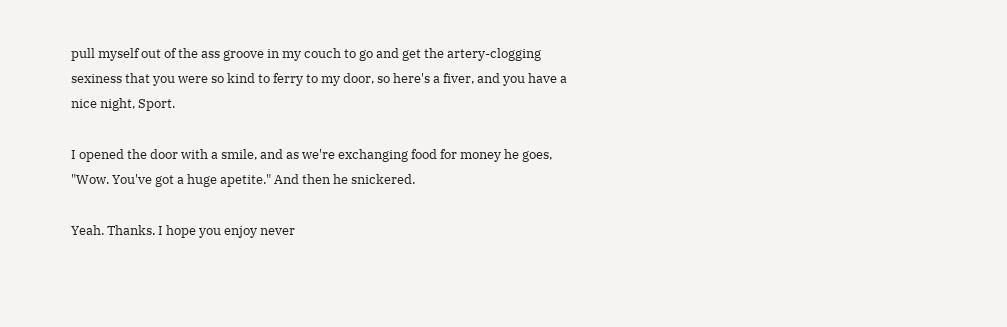pull myself out of the ass groove in my couch to go and get the artery-clogging sexiness that you were so kind to ferry to my door, so here's a fiver, and you have a nice night, Sport.

I opened the door with a smile, and as we're exchanging food for money he goes, "Wow. You've got a huge apetite." And then he snickered.

Yeah. Thanks. I hope you enjoy never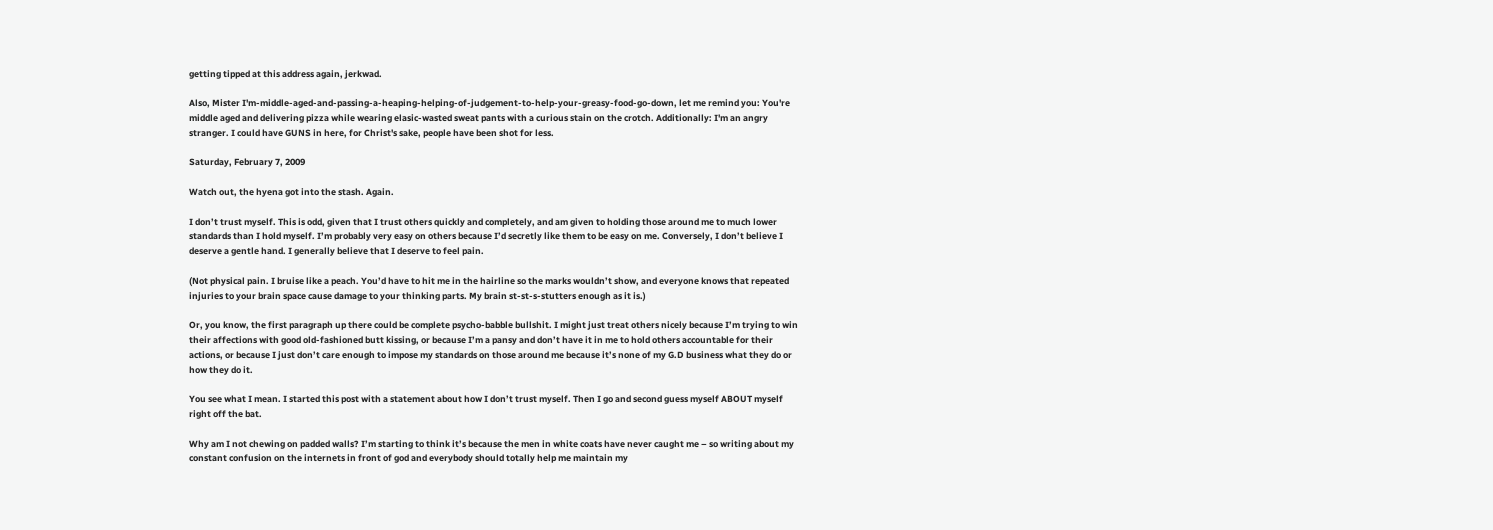getting tipped at this address again, jerkwad.

Also, Mister I'm-middle-aged-and-passing-a-heaping-helping-of-judgement-to-help-your-greasy-food-go-down, let me remind you: You're middle aged and delivering pizza while wearing elasic-wasted sweat pants with a curious stain on the crotch. Additionally: I'm an angry stranger. I could have GUNS in here, for Christ's sake, people have been shot for less.

Saturday, February 7, 2009

Watch out, the hyena got into the stash. Again.

I don’t trust myself. This is odd, given that I trust others quickly and completely, and am given to holding those around me to much lower standards than I hold myself. I’m probably very easy on others because I’d secretly like them to be easy on me. Conversely, I don’t believe I deserve a gentle hand. I generally believe that I deserve to feel pain.

(Not physical pain. I bruise like a peach. You’d have to hit me in the hairline so the marks wouldn’t show, and everyone knows that repeated injuries to your brain space cause damage to your thinking parts. My brain st-st-s-stutters enough as it is.)

Or, you know, the first paragraph up there could be complete psycho-babble bullshit. I might just treat others nicely because I’m trying to win their affections with good old-fashioned butt kissing, or because I’m a pansy and don’t have it in me to hold others accountable for their actions, or because I just don’t care enough to impose my standards on those around me because it’s none of my G.D business what they do or how they do it.

You see what I mean. I started this post with a statement about how I don’t trust myself. Then I go and second guess myself ABOUT myself right off the bat.

Why am I not chewing on padded walls? I’m starting to think it’s because the men in white coats have never caught me – so writing about my constant confusion on the internets in front of god and everybody should totally help me maintain my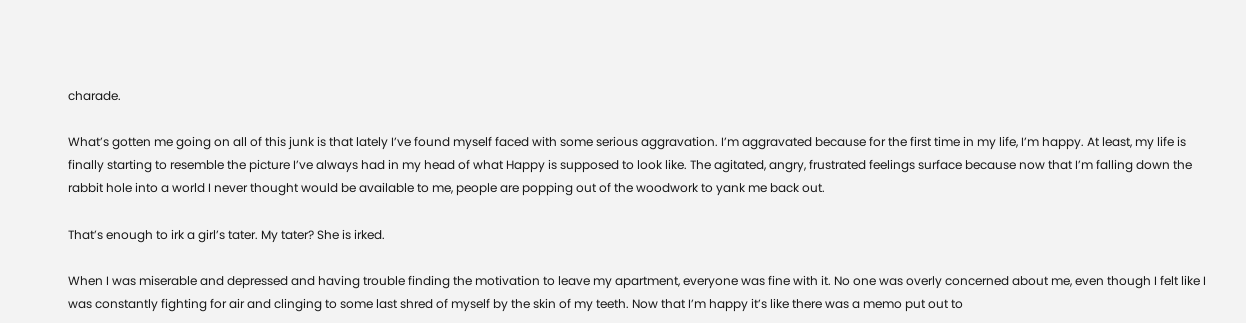charade.

What’s gotten me going on all of this junk is that lately I’ve found myself faced with some serious aggravation. I’m aggravated because for the first time in my life, I’m happy. At least, my life is finally starting to resemble the picture I’ve always had in my head of what Happy is supposed to look like. The agitated, angry, frustrated feelings surface because now that I’m falling down the rabbit hole into a world I never thought would be available to me, people are popping out of the woodwork to yank me back out.

That’s enough to irk a girl’s tater. My tater? She is irked.

When I was miserable and depressed and having trouble finding the motivation to leave my apartment, everyone was fine with it. No one was overly concerned about me, even though I felt like I was constantly fighting for air and clinging to some last shred of myself by the skin of my teeth. Now that I’m happy it’s like there was a memo put out to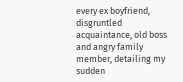every ex boyfriend, disgruntled acquaintance, old boss and angry family member, detailing my sudden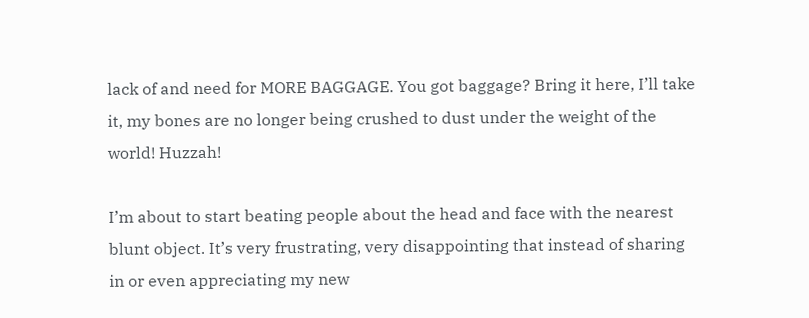lack of and need for MORE BAGGAGE. You got baggage? Bring it here, I’ll take it, my bones are no longer being crushed to dust under the weight of the world! Huzzah!

I’m about to start beating people about the head and face with the nearest blunt object. It’s very frustrating, very disappointing that instead of sharing in or even appreciating my new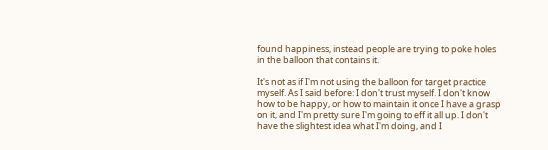found happiness, instead people are trying to poke holes in the balloon that contains it.

It's not as if I'm not using the balloon for target practice myself. As I said before: I don't trust myself. I don't know how to be happy, or how to maintain it once I have a grasp on it, and I'm pretty sure I'm going to eff it all up. I don't have the slightest idea what I'm doing, and I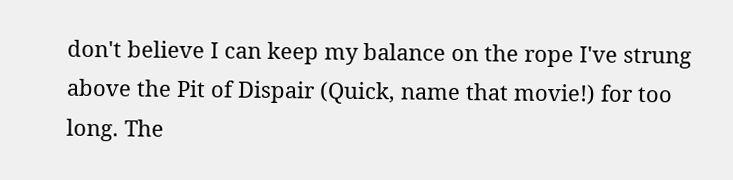don't believe I can keep my balance on the rope I've strung above the Pit of Dispair (Quick, name that movie!) for too long. The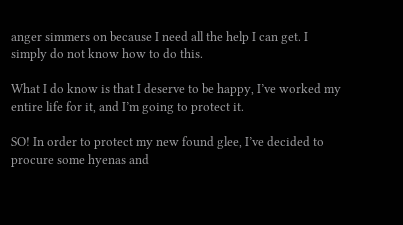anger simmers on because I need all the help I can get. I simply do not know how to do this.

What I do know is that I deserve to be happy, I’ve worked my entire life for it, and I’m going to protect it.

SO! In order to protect my new found glee, I’ve decided to procure some hyenas and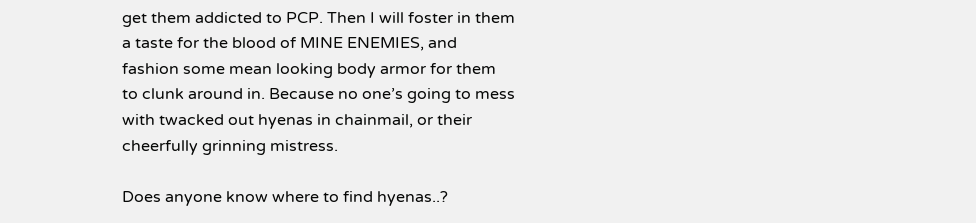get them addicted to PCP. Then I will foster in them a taste for the blood of MINE ENEMIES, and fashion some mean looking body armor for them to clunk around in. Because no one’s going to mess with twacked out hyenas in chainmail, or their cheerfully grinning mistress.

Does anyone know where to find hyenas..?